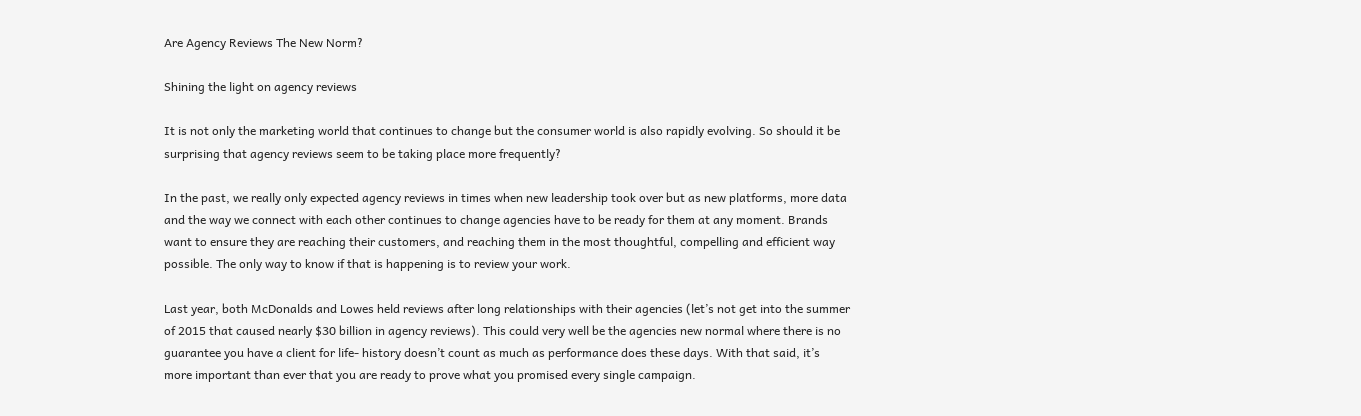Are Agency Reviews The New Norm?

Shining the light on agency reviews

It is not only the marketing world that continues to change but the consumer world is also rapidly evolving. So should it be surprising that agency reviews seem to be taking place more frequently?

In the past, we really only expected agency reviews in times when new leadership took over but as new platforms, more data and the way we connect with each other continues to change agencies have to be ready for them at any moment. Brands want to ensure they are reaching their customers, and reaching them in the most thoughtful, compelling and efficient way possible. The only way to know if that is happening is to review your work.

Last year, both McDonalds and Lowes held reviews after long relationships with their agencies (let’s not get into the summer of 2015 that caused nearly $30 billion in agency reviews). This could very well be the agencies new normal where there is no guarantee you have a client for life- history doesn’t count as much as performance does these days. With that said, it’s more important than ever that you are ready to prove what you promised every single campaign.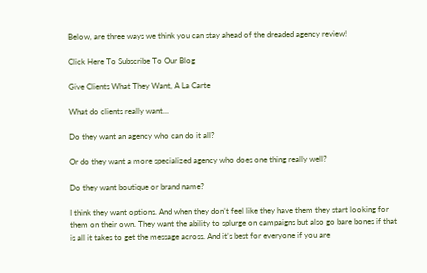Below, are three ways we think you can stay ahead of the dreaded agency review!

Click Here To Subscribe To Our Blog

Give Clients What They Want, A La Carte

What do clients really want…

Do they want an agency who can do it all?

Or do they want a more specialized agency who does one thing really well?

Do they want boutique or brand name?

I think they want options. And when they don’t feel like they have them they start looking for them on their own. They want the ability to splurge on campaigns but also go bare bones if that is all it takes to get the message across. And it’s best for everyone if you are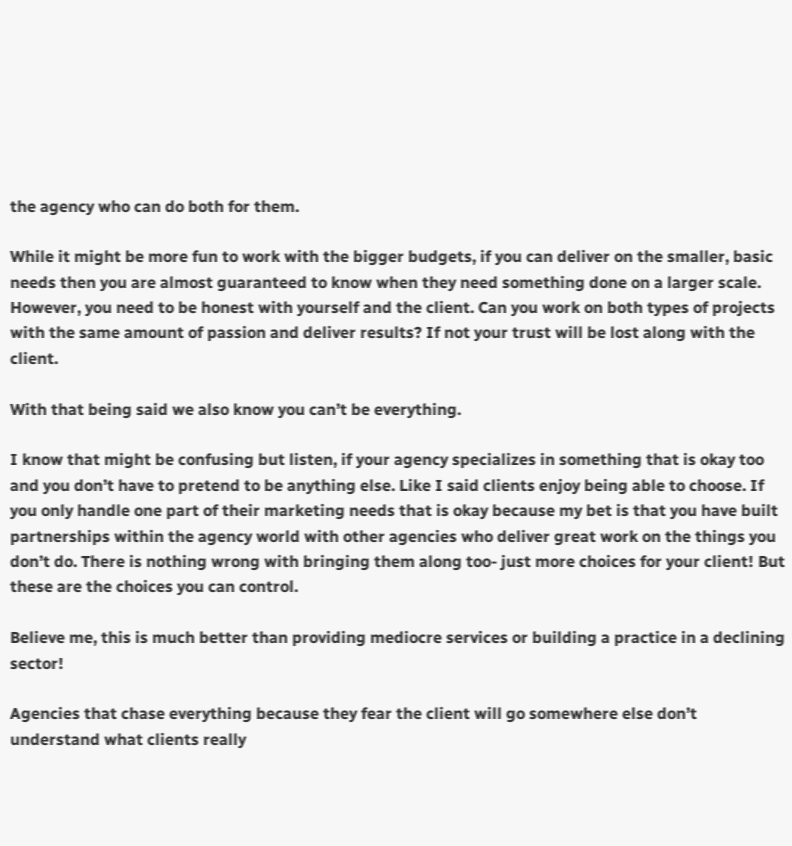the agency who can do both for them.

While it might be more fun to work with the bigger budgets, if you can deliver on the smaller, basic needs then you are almost guaranteed to know when they need something done on a larger scale. However, you need to be honest with yourself and the client. Can you work on both types of projects with the same amount of passion and deliver results? If not your trust will be lost along with the client.

With that being said we also know you can’t be everything.

I know that might be confusing but listen, if your agency specializes in something that is okay too and you don’t have to pretend to be anything else. Like I said clients enjoy being able to choose. If you only handle one part of their marketing needs that is okay because my bet is that you have built partnerships within the agency world with other agencies who deliver great work on the things you don’t do. There is nothing wrong with bringing them along too- just more choices for your client! But these are the choices you can control.

Believe me, this is much better than providing mediocre services or building a practice in a declining sector!

Agencies that chase everything because they fear the client will go somewhere else don’t understand what clients really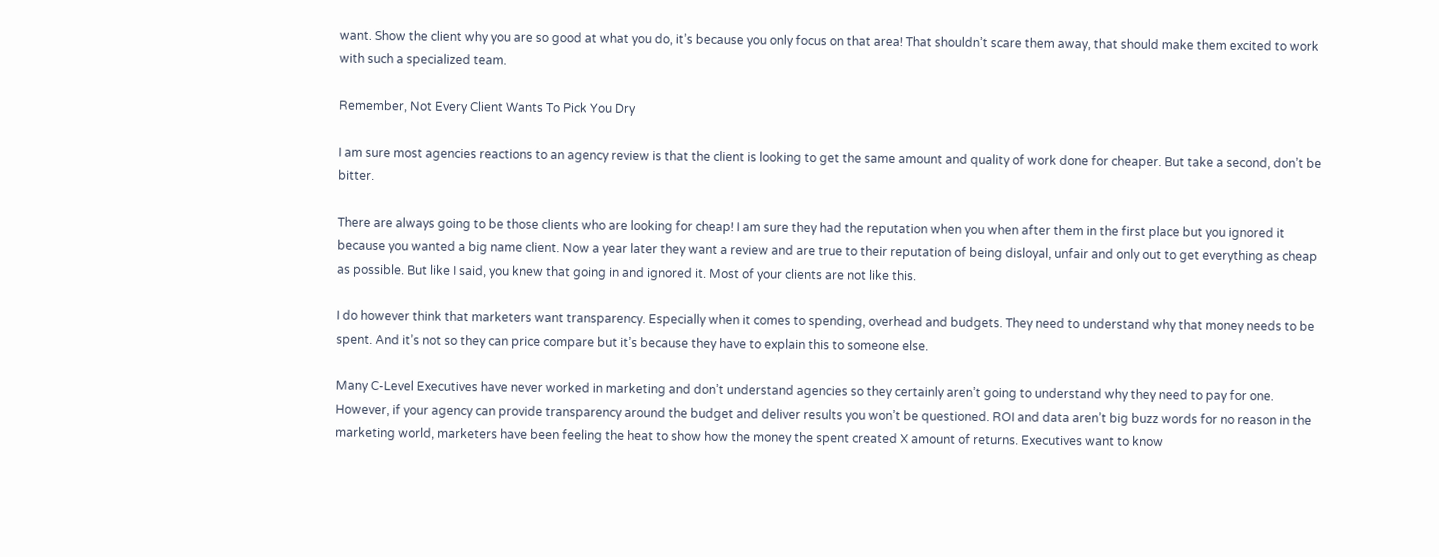want. Show the client why you are so good at what you do, it’s because you only focus on that area! That shouldn’t scare them away, that should make them excited to work with such a specialized team.

Remember, Not Every Client Wants To Pick You Dry

I am sure most agencies reactions to an agency review is that the client is looking to get the same amount and quality of work done for cheaper. But take a second, don’t be bitter.

There are always going to be those clients who are looking for cheap! I am sure they had the reputation when you when after them in the first place but you ignored it because you wanted a big name client. Now a year later they want a review and are true to their reputation of being disloyal, unfair and only out to get everything as cheap as possible. But like I said, you knew that going in and ignored it. Most of your clients are not like this.

I do however think that marketers want transparency. Especially when it comes to spending, overhead and budgets. They need to understand why that money needs to be spent. And it’s not so they can price compare but it’s because they have to explain this to someone else.

Many C-Level Executives have never worked in marketing and don’t understand agencies so they certainly aren’t going to understand why they need to pay for one. However, if your agency can provide transparency around the budget and deliver results you won’t be questioned. ROI and data aren’t big buzz words for no reason in the marketing world, marketers have been feeling the heat to show how the money the spent created X amount of returns. Executives want to know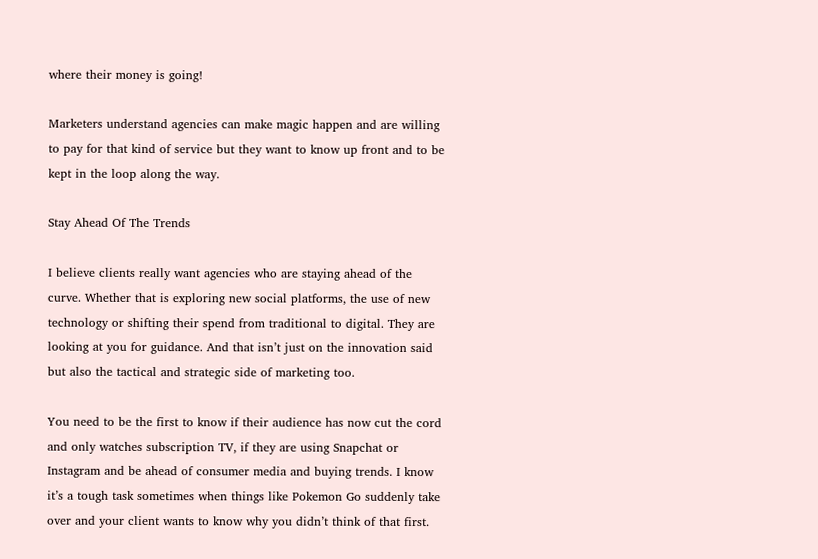where their money is going!

Marketers understand agencies can make magic happen and are willing to pay for that kind of service but they want to know up front and to be kept in the loop along the way.

Stay Ahead Of The Trends

I believe clients really want agencies who are staying ahead of the curve. Whether that is exploring new social platforms, the use of new technology or shifting their spend from traditional to digital. They are looking at you for guidance. And that isn’t just on the innovation said but also the tactical and strategic side of marketing too.

You need to be the first to know if their audience has now cut the cord and only watches subscription TV, if they are using Snapchat or Instagram and be ahead of consumer media and buying trends. I know it’s a tough task sometimes when things like Pokemon Go suddenly take over and your client wants to know why you didn’t think of that first.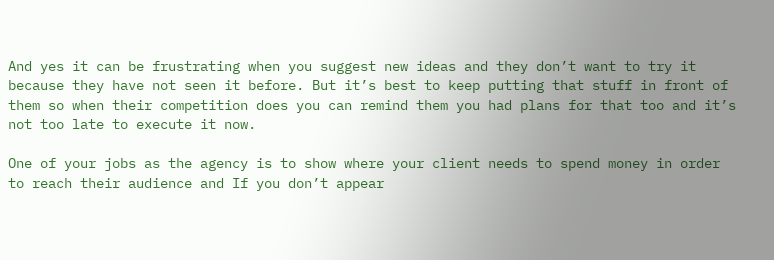And yes it can be frustrating when you suggest new ideas and they don’t want to try it because they have not seen it before. But it’s best to keep putting that stuff in front of them so when their competition does you can remind them you had plans for that too and it’s not too late to execute it now.

One of your jobs as the agency is to show where your client needs to spend money in order to reach their audience and If you don’t appear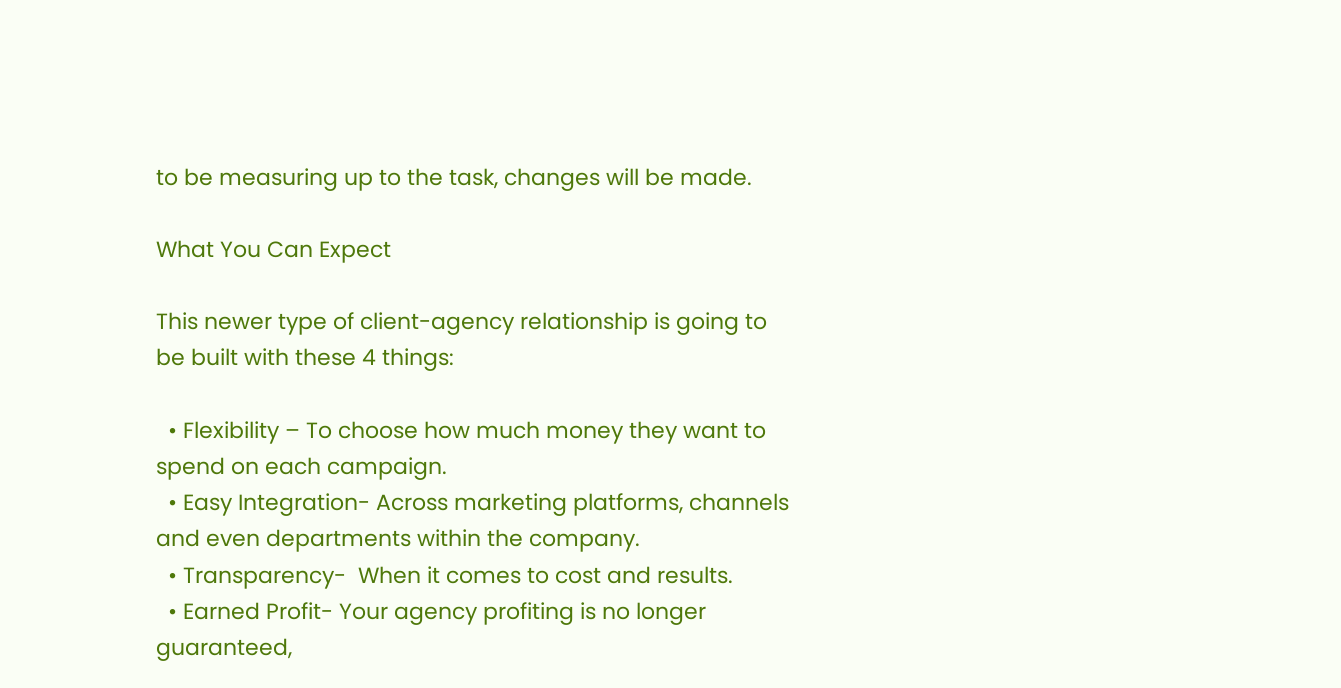to be measuring up to the task, changes will be made.

What You Can Expect

This newer type of client-agency relationship is going to be built with these 4 things:

  • Flexibility – To choose how much money they want to spend on each campaign.
  • Easy Integration- Across marketing platforms, channels and even departments within the company.
  • Transparency-  When it comes to cost and results.
  • Earned Profit- Your agency profiting is no longer guaranteed,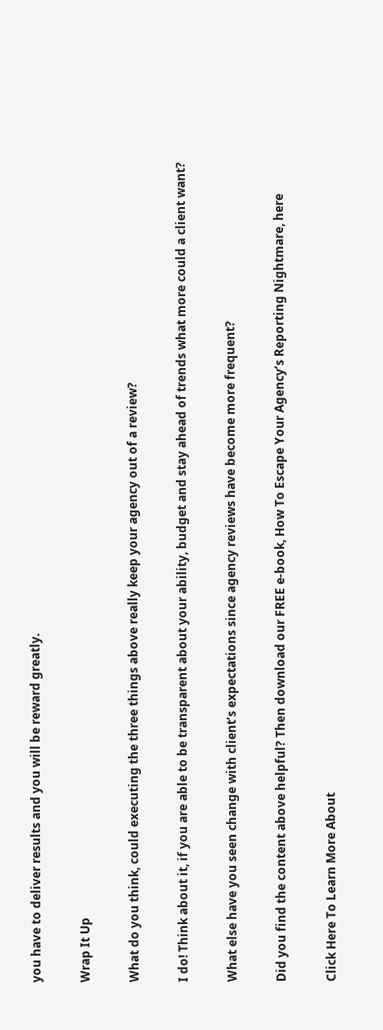you have to deliver results and you will be reward greatly.

Wrap It Up

What do you think, could executing the three things above really keep your agency out of a review?

I do! Think about it, if you are able to be transparent about your ability, budget and stay ahead of trends what more could a client want?

What else have you seen change with client’s expectations since agency reviews have become more frequent?

Did you find the content above helpful? Then download our FREE e-book, How To Escape Your Agency’s Reporting Nightmare, here

Click Here To Learn More About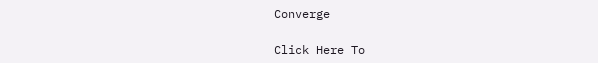Converge

Click Here To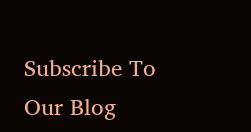Subscribe To Our Blog